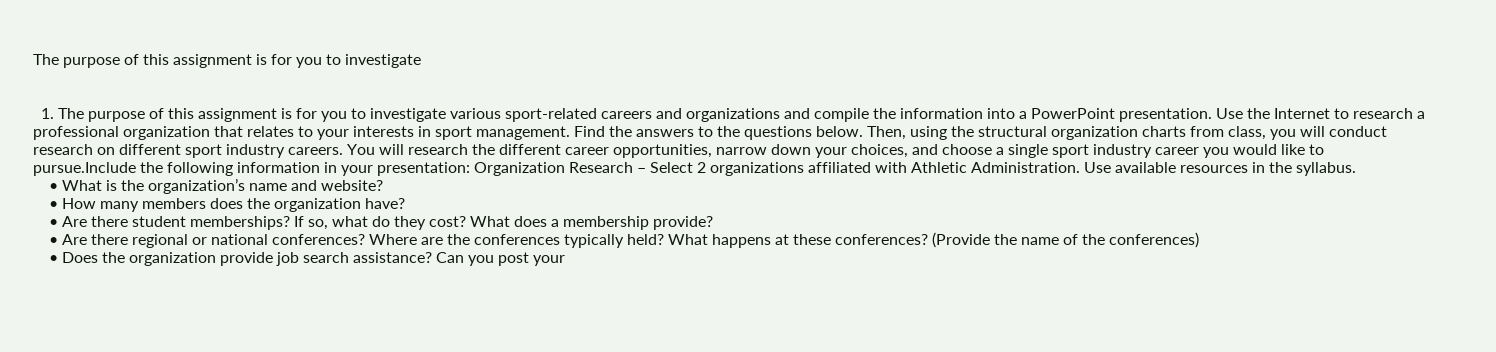The purpose of this assignment is for you to investigate


  1. The purpose of this assignment is for you to investigate various sport-related careers and organizations and compile the information into a PowerPoint presentation. Use the Internet to research a professional organization that relates to your interests in sport management. Find the answers to the questions below. Then, using the structural organization charts from class, you will conduct research on different sport industry careers. You will research the different career opportunities, narrow down your choices, and choose a single sport industry career you would like to pursue.Include the following information in your presentation: Organization Research – Select 2 organizations affiliated with Athletic Administration. Use available resources in the syllabus.
    • What is the organization’s name and website?
    • How many members does the organization have?
    • Are there student memberships? If so, what do they cost? What does a membership provide?
    • Are there regional or national conferences? Where are the conferences typically held? What happens at these conferences? (Provide the name of the conferences)
    • Does the organization provide job search assistance? Can you post your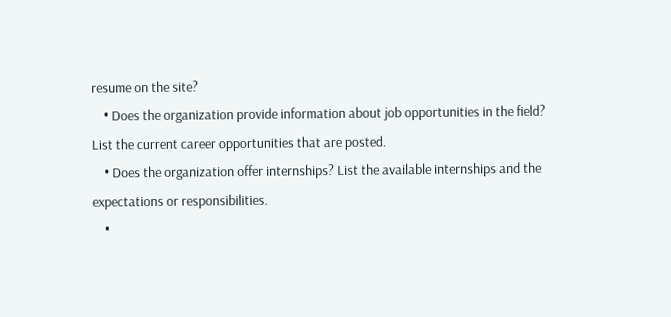resume on the site?
    • Does the organization provide information about job opportunities in the field? List the current career opportunities that are posted.
    • Does the organization offer internships? List the available internships and the expectations or responsibilities.
    •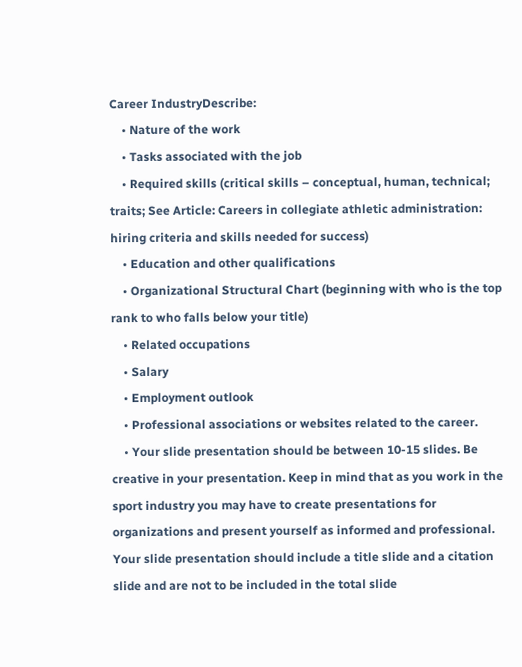Career IndustryDescribe:
    • Nature of the work
    • Tasks associated with the job
    • Required skills (critical skills – conceptual, human, technical; traits; See Article: Careers in collegiate athletic administration: hiring criteria and skills needed for success)
    • Education and other qualifications
    • Organizational Structural Chart (beginning with who is the top rank to who falls below your title)
    • Related occupations
    • Salary
    • Employment outlook
    • Professional associations or websites related to the career.
    • Your slide presentation should be between 10-15 slides. Be creative in your presentation. Keep in mind that as you work in the sport industry you may have to create presentations for organizations and present yourself as informed and professional. Your slide presentation should include a title slide and a citation slide and are not to be included in the total slide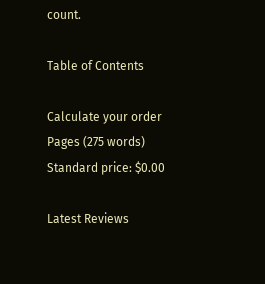count.

Table of Contents

Calculate your order
Pages (275 words)
Standard price: $0.00

Latest Reviews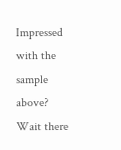Impressed with the sample above? Wait there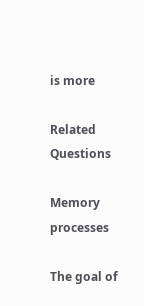is more

Related Questions

Memory processes

The goal of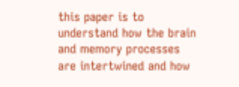this paper is to understand how the brain and memory processes are intertwined and how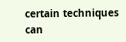certain techniques can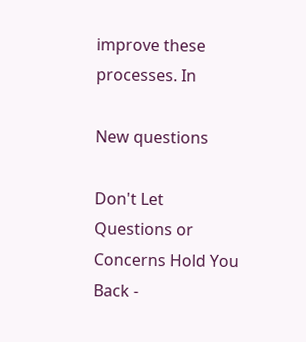improve these processes. In

New questions

Don't Let Questions or Concerns Hold You Back -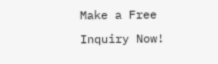Make a Free Inquiry Now!